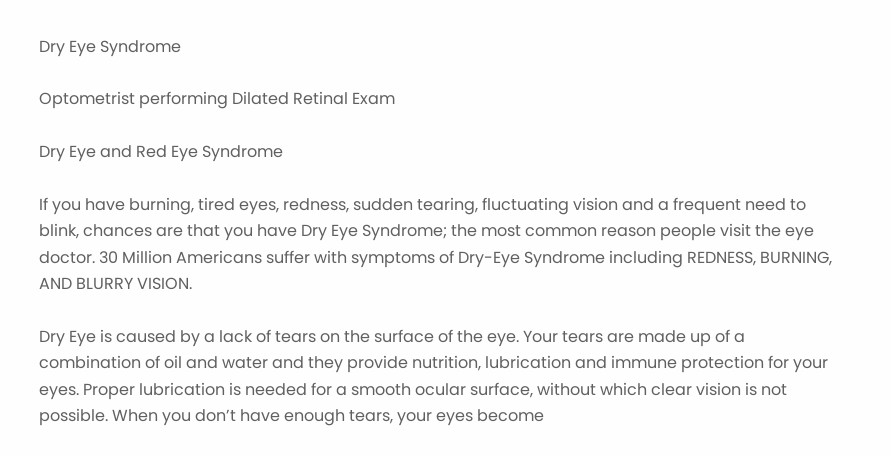Dry Eye Syndrome

Optometrist performing Dilated Retinal Exam

Dry Eye and Red Eye Syndrome

If you have burning, tired eyes, redness, sudden tearing, fluctuating vision and a frequent need to blink, chances are that you have Dry Eye Syndrome; the most common reason people visit the eye doctor. 30 Million Americans suffer with symptoms of Dry-Eye Syndrome including REDNESS, BURNING, AND BLURRY VISION.

Dry Eye is caused by a lack of tears on the surface of the eye. Your tears are made up of a combination of oil and water and they provide nutrition, lubrication and immune protection for your eyes. Proper lubrication is needed for a smooth ocular surface, without which clear vision is not possible. When you don’t have enough tears, your eyes become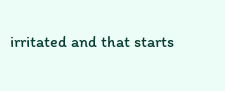irritated and that starts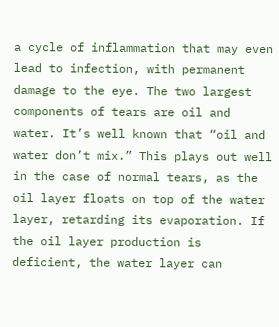a cycle of inflammation that may even lead to infection, with permanent damage to the eye. The two largest components of tears are oil and water. It’s well known that “oil and water don’t mix.” This plays out well in the case of normal tears, as the oil layer floats on top of the water layer, retarding its evaporation. If the oil layer production is deficient, the water layer can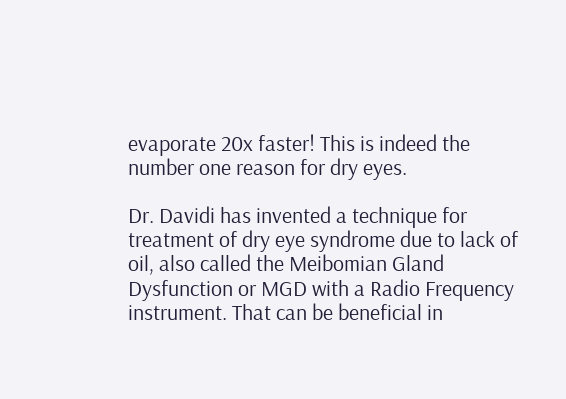evaporate 20x faster! This is indeed the number one reason for dry eyes.

Dr. Davidi has invented a technique for treatment of dry eye syndrome due to lack of oil, also called the Meibomian Gland Dysfunction or MGD with a Radio Frequency instrument. That can be beneficial in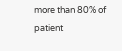more than 80% of patient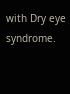with Dry eye syndrome.